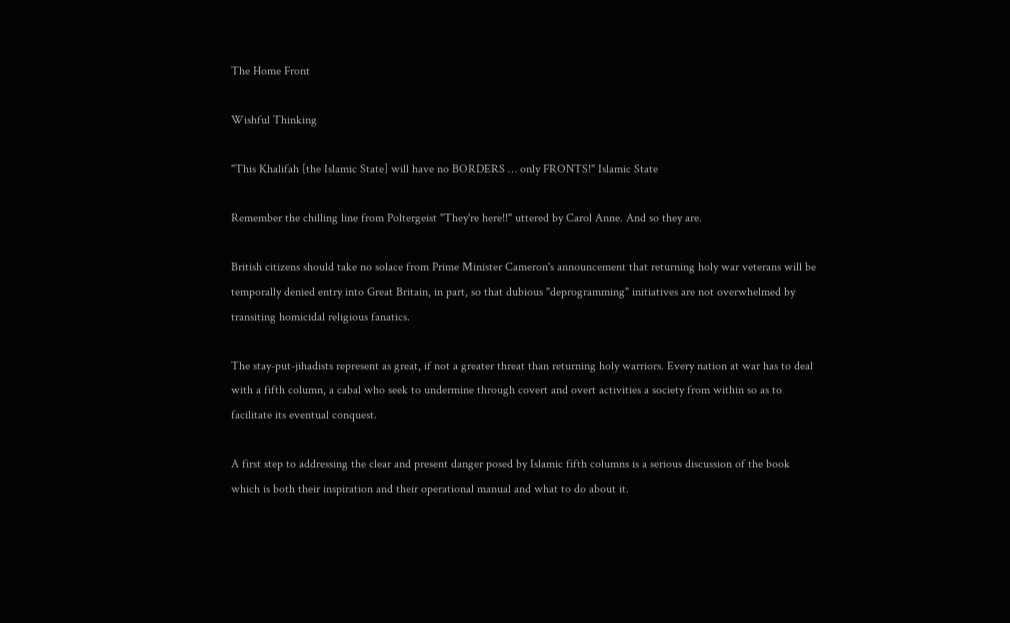The Home Front

Wishful Thinking

"This Khalifah [the Islamic State] will have no BORDERS … only FRONTS!" Islamic State

Remember the chilling line from Poltergeist "They're here!!" uttered by Carol Anne. And so they are.

British citizens should take no solace from Prime Minister Cameron's announcement that returning holy war veterans will be temporally denied entry into Great Britain, in part, so that dubious "deprogramming" initiatives are not overwhelmed by transiting homicidal religious fanatics.

The stay-put-jihadists represent as great, if not a greater threat than returning holy warriors. Every nation at war has to deal with a fifth column, a cabal who seek to undermine through covert and overt activities a society from within so as to facilitate its eventual conquest.

A first step to addressing the clear and present danger posed by Islamic fifth columns is a serious discussion of the book which is both their inspiration and their operational manual and what to do about it.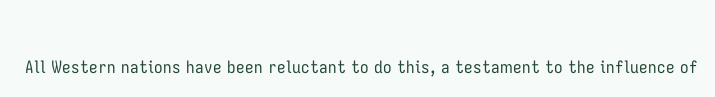All Western nations have been reluctant to do this, a testament to the influence of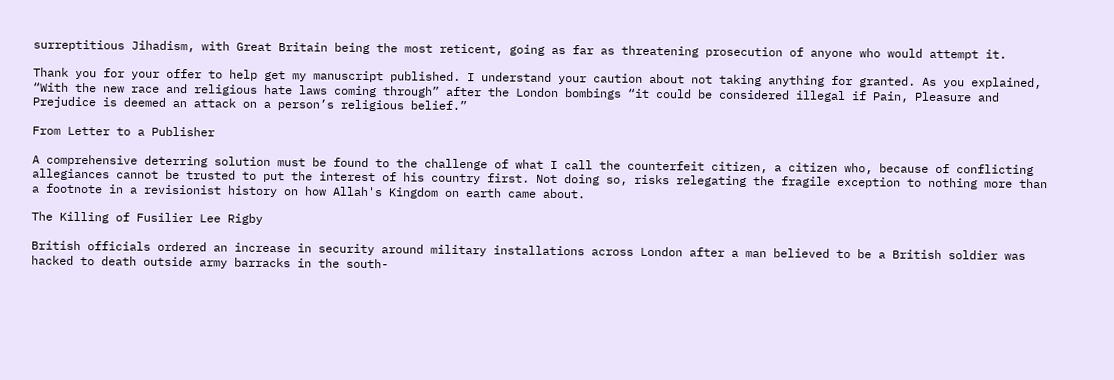surreptitious Jihadism, with Great Britain being the most reticent, going as far as threatening prosecution of anyone who would attempt it.

Thank you for your offer to help get my manuscript published. I understand your caution about not taking anything for granted. As you explained, “With the new race and religious hate laws coming through” after the London bombings “it could be considered illegal if Pain, Pleasure and Prejudice is deemed an attack on a person’s religious belief.”

From Letter to a Publisher

A comprehensive deterring solution must be found to the challenge of what I call the counterfeit citizen, a citizen who, because of conflicting allegiances cannot be trusted to put the interest of his country first. Not doing so, risks relegating the fragile exception to nothing more than a footnote in a revisionist history on how Allah's Kingdom on earth came about.

The Killing of Fusilier Lee Rigby

British officials ordered an increase in security around military installations across London after a man believed to be a British soldier was hacked to death outside army barracks in the south-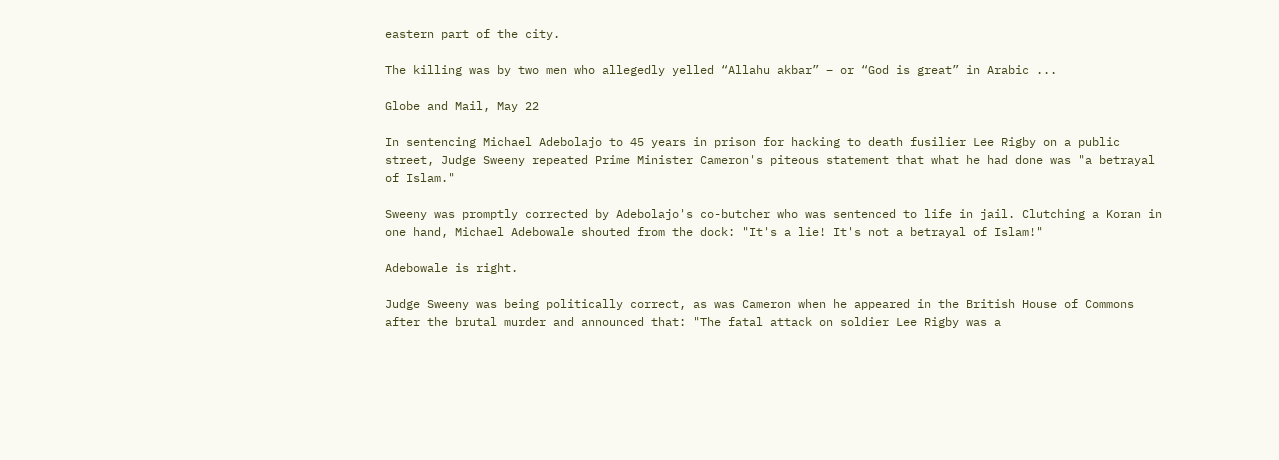eastern part of the city.

The killing was by two men who allegedly yelled “Allahu akbar” – or “God is great” in Arabic ...

Globe and Mail, May 22

In sentencing Michael Adebolajo to 45 years in prison for hacking to death fusilier Lee Rigby on a public street, Judge Sweeny repeated Prime Minister Cameron's piteous statement that what he had done was "a betrayal of Islam."

Sweeny was promptly corrected by Adebolajo's co-butcher who was sentenced to life in jail. Clutching a Koran in one hand, Michael Adebowale shouted from the dock: "It's a lie! It's not a betrayal of Islam!"

Adebowale is right.

Judge Sweeny was being politically correct, as was Cameron when he appeared in the British House of Commons after the brutal murder and announced that: "The fatal attack on soldier Lee Rigby was a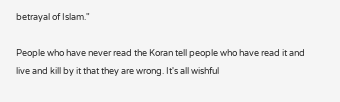betrayal of Islam."

People who have never read the Koran tell people who have read it and live and kill by it that they are wrong. It's all wishful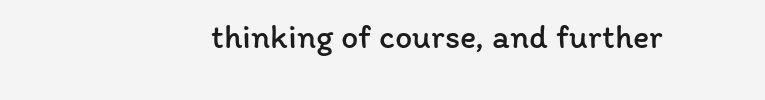thinking of course, and further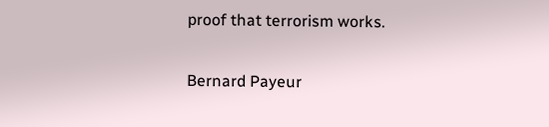proof that terrorism works.

Bernard Payeur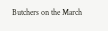Butchers on the March